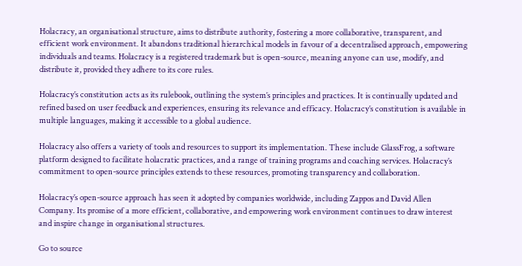Holacracy, an organisational structure, aims to distribute authority, fostering a more collaborative, transparent, and efficient work environment. It abandons traditional hierarchical models in favour of a decentralised approach, empowering individuals and teams. Holacracy is a registered trademark but is open-source, meaning anyone can use, modify, and distribute it, provided they adhere to its core rules.

Holacracy’s constitution acts as its rulebook, outlining the system’s principles and practices. It is continually updated and refined based on user feedback and experiences, ensuring its relevance and efficacy. Holacracy’s constitution is available in multiple languages, making it accessible to a global audience.

Holacracy also offers a variety of tools and resources to support its implementation. These include GlassFrog, a software platform designed to facilitate holacratic practices, and a range of training programs and coaching services. Holacracy’s commitment to open-source principles extends to these resources, promoting transparency and collaboration.

Holacracy’s open-source approach has seen it adopted by companies worldwide, including Zappos and David Allen Company. Its promise of a more efficient, collaborative, and empowering work environment continues to draw interest and inspire change in organisational structures.

Go to source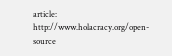article: http://www.holacracy.org/open-source